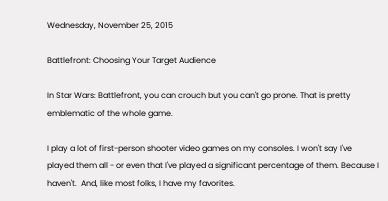Wednesday, November 25, 2015

Battlefront: Choosing Your Target Audience

In Star Wars: Battlefront, you can crouch but you can't go prone. That is pretty emblematic of the whole game.

I play a lot of first-person shooter video games on my consoles. I won't say I've played them all - or even that I've played a significant percentage of them. Because I haven't.  And, like most folks, I have my favorites.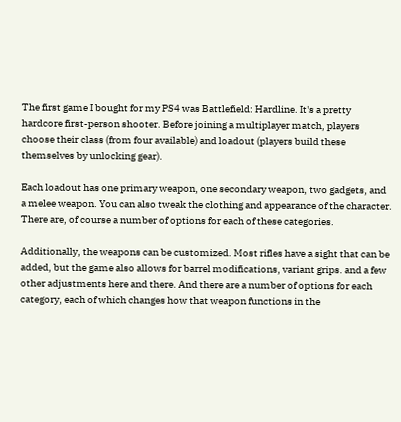The first game I bought for my PS4 was Battlefield: Hardline. It's a pretty hardcore first-person shooter. Before joining a multiplayer match, players choose their class (from four available) and loadout (players build these themselves by unlocking gear).

Each loadout has one primary weapon, one secondary weapon, two gadgets, and a melee weapon. You can also tweak the clothing and appearance of the character. There are, of course a number of options for each of these categories.

Additionally, the weapons can be customized. Most rifles have a sight that can be added, but the game also allows for barrel modifications, variant grips. and a few other adjustments here and there. And there are a number of options for each category, each of which changes how that weapon functions in the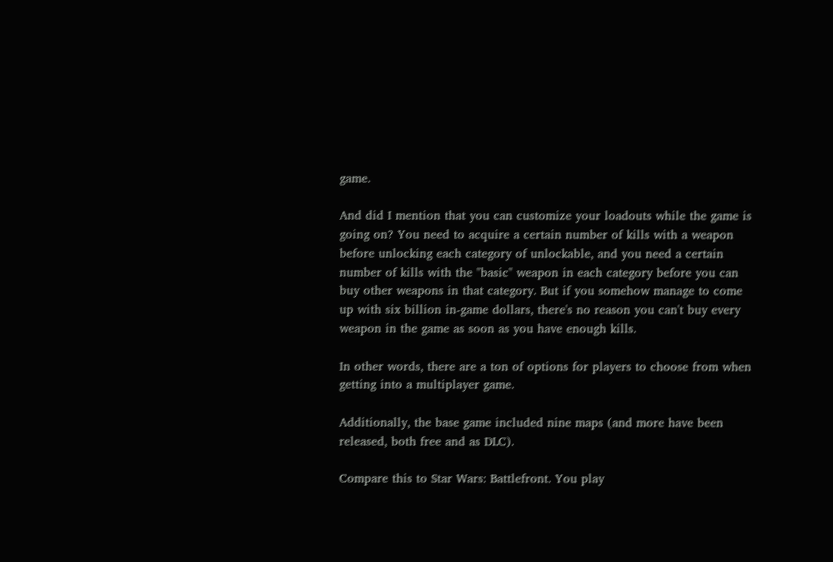game.

And did I mention that you can customize your loadouts while the game is going on? You need to acquire a certain number of kills with a weapon before unlocking each category of unlockable, and you need a certain number of kills with the "basic" weapon in each category before you can buy other weapons in that category. But if you somehow manage to come up with six billion in-game dollars, there's no reason you can't buy every weapon in the game as soon as you have enough kills.

In other words, there are a ton of options for players to choose from when getting into a multiplayer game.

Additionally, the base game included nine maps (and more have been released, both free and as DLC).

Compare this to Star Wars: Battlefront. You play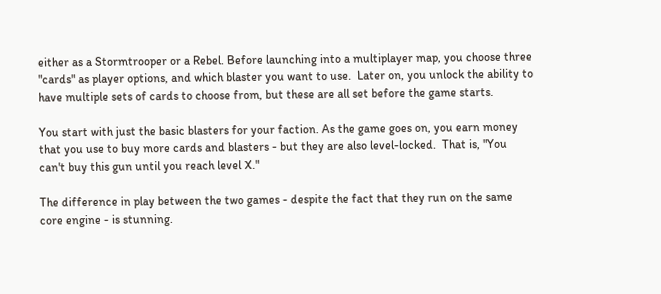either as a Stormtrooper or a Rebel. Before launching into a multiplayer map, you choose three "cards" as player options, and which blaster you want to use.  Later on, you unlock the ability to have multiple sets of cards to choose from, but these are all set before the game starts.

You start with just the basic blasters for your faction. As the game goes on, you earn money that you use to buy more cards and blasters - but they are also level-locked.  That is, "You can't buy this gun until you reach level X."

The difference in play between the two games - despite the fact that they run on the same core engine - is stunning.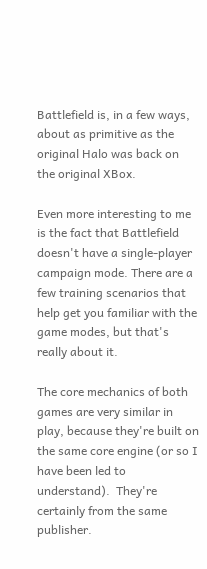Battlefield is, in a few ways, about as primitive as the original Halo was back on the original XBox.

Even more interesting to me is the fact that Battlefield doesn't have a single-player campaign mode. There are a few training scenarios that help get you familiar with the game modes, but that's really about it.

The core mechanics of both games are very similar in play, because they're built on the same core engine (or so I have been led to understand).  They're certainly from the same publisher.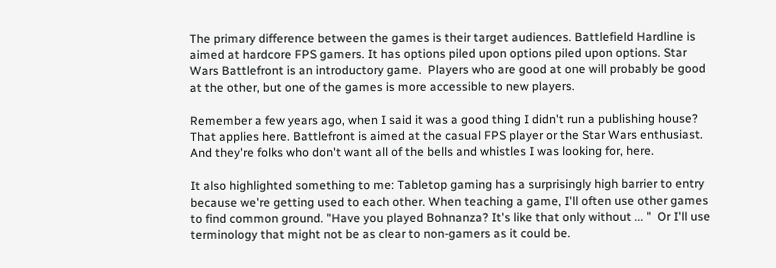The primary difference between the games is their target audiences. Battlefield Hardline is aimed at hardcore FPS gamers. It has options piled upon options piled upon options. Star Wars Battlefront is an introductory game.  Players who are good at one will probably be good at the other, but one of the games is more accessible to new players.

Remember a few years ago, when I said it was a good thing I didn't run a publishing house?  That applies here. Battlefront is aimed at the casual FPS player or the Star Wars enthusiast. And they're folks who don't want all of the bells and whistles I was looking for, here.

It also highlighted something to me: Tabletop gaming has a surprisingly high barrier to entry because we're getting used to each other. When teaching a game, I'll often use other games to find common ground. "Have you played Bohnanza? It's like that only without ... "  Or I'll use terminology that might not be as clear to non-gamers as it could be.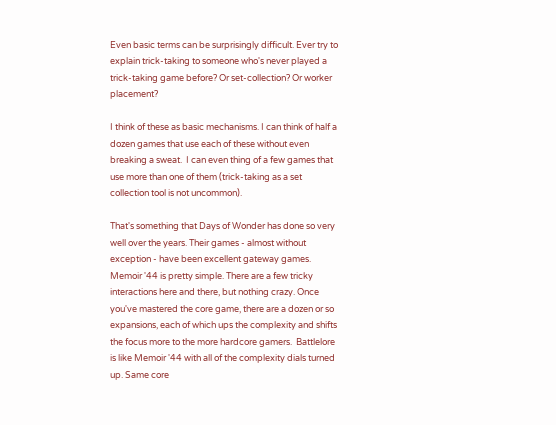Even basic terms can be surprisingly difficult. Ever try to explain trick-taking to someone who's never played a trick-taking game before? Or set-collection? Or worker placement?

I think of these as basic mechanisms. I can think of half a dozen games that use each of these without even breaking a sweat.  I can even thing of a few games that use more than one of them (trick-taking as a set collection tool is not uncommon).

That's something that Days of Wonder has done so very well over the years. Their games - almost without exception - have been excellent gateway games. Memoir '44 is pretty simple. There are a few tricky interactions here and there, but nothing crazy. Once you've mastered the core game, there are a dozen or so expansions, each of which ups the complexity and shifts the focus more to the more hardcore gamers.  Battlelore is like Memoir '44 with all of the complexity dials turned up. Same core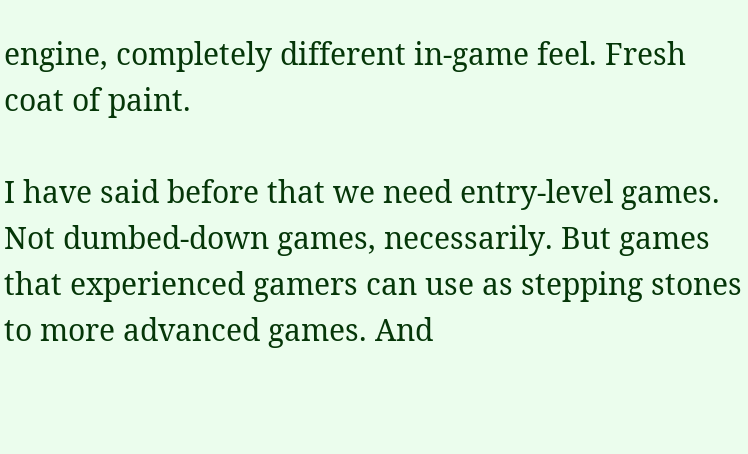engine, completely different in-game feel. Fresh coat of paint.

I have said before that we need entry-level games. Not dumbed-down games, necessarily. But games that experienced gamers can use as stepping stones to more advanced games. And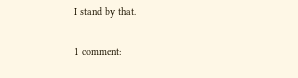I stand by that.

1 comment: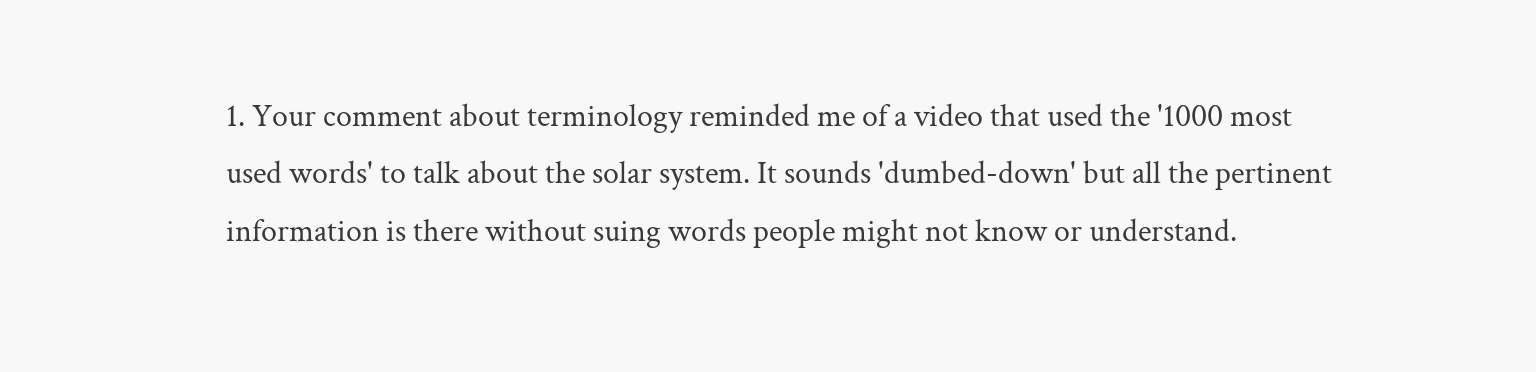1. Your comment about terminology reminded me of a video that used the '1000 most used words' to talk about the solar system. It sounds 'dumbed-down' but all the pertinent information is there without suing words people might not know or understand.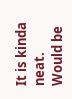It is kinda neat. Would be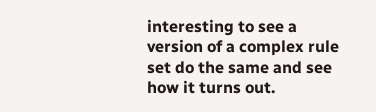interesting to see a version of a complex rule set do the same and see how it turns out.